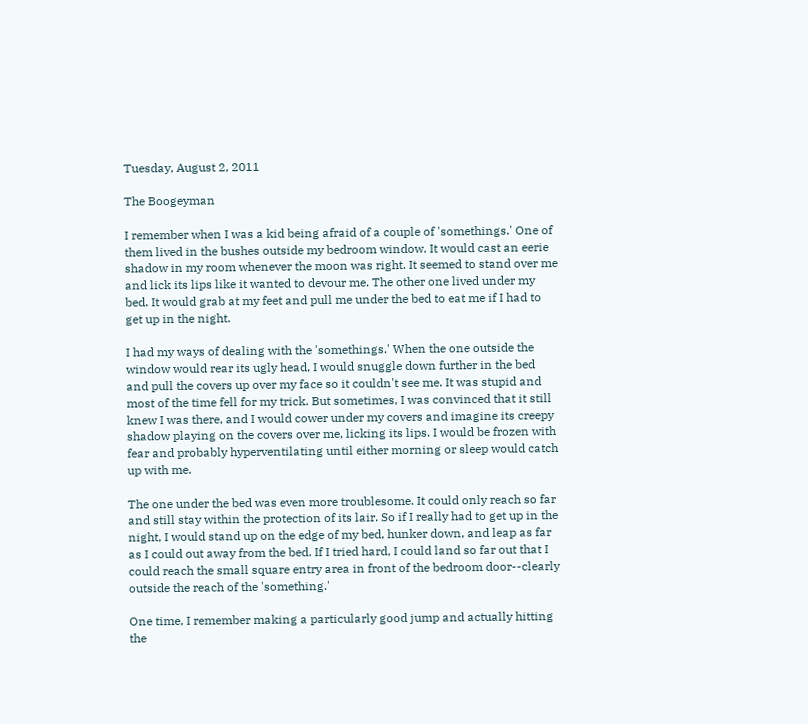Tuesday, August 2, 2011

The Boogeyman

I remember when I was a kid being afraid of a couple of 'somethings.' One of them lived in the bushes outside my bedroom window. It would cast an eerie shadow in my room whenever the moon was right. It seemed to stand over me and lick its lips like it wanted to devour me. The other one lived under my bed. It would grab at my feet and pull me under the bed to eat me if I had to get up in the night.

I had my ways of dealing with the 'somethings.' When the one outside the window would rear its ugly head, I would snuggle down further in the bed and pull the covers up over my face so it couldn't see me. It was stupid and most of the time fell for my trick. But sometimes, I was convinced that it still knew I was there, and I would cower under my covers and imagine its creepy shadow playing on the covers over me, licking its lips. I would be frozen with fear and probably hyperventilating until either morning or sleep would catch up with me.

The one under the bed was even more troublesome. It could only reach so far and still stay within the protection of its lair. So if I really had to get up in the night, I would stand up on the edge of my bed, hunker down, and leap as far as I could out away from the bed. If I tried hard, I could land so far out that I could reach the small square entry area in front of the bedroom door--clearly outside the reach of the 'something.'

One time, I remember making a particularly good jump and actually hitting the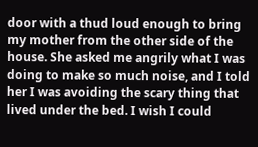door with a thud loud enough to bring my mother from the other side of the house. She asked me angrily what I was doing to make so much noise, and I told her I was avoiding the scary thing that lived under the bed. I wish I could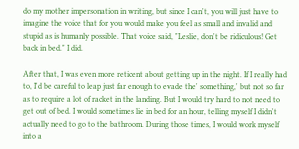do my mother impersonation in writing, but since I can't, you will just have to imagine the voice that for you would make you feel as small and invalid and stupid as is humanly possible. That voice said, "Leslie, don't be ridiculous! Get back in bed." I did.

After that, I was even more reticent about getting up in the night. If I really had to, I'd be careful to leap just far enough to evade the' something,' but not so far as to require a lot of racket in the landing. But I would try hard to not need to get out of bed. I would sometimes lie in bed for an hour, telling myself I didn't actually need to go to the bathroom. During those times, I would work myself into a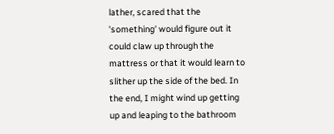lather, scared that the 'something' would figure out it could claw up through the mattress or that it would learn to slither up the side of the bed. In the end, I might wind up getting up and leaping to the bathroom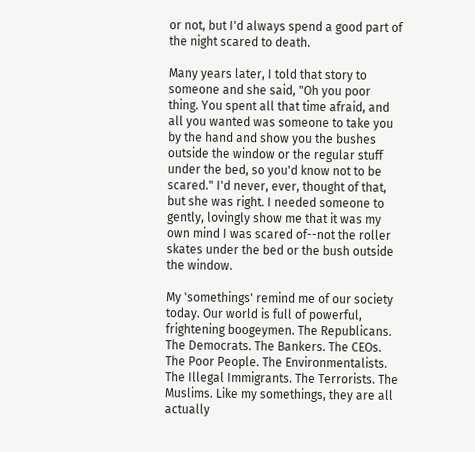or not, but I'd always spend a good part of the night scared to death.

Many years later, I told that story to someone and she said, "Oh you poor thing. You spent all that time afraid, and all you wanted was someone to take you by the hand and show you the bushes outside the window or the regular stuff under the bed, so you'd know not to be scared." I'd never, ever, thought of that, but she was right. I needed someone to gently, lovingly show me that it was my own mind I was scared of--not the roller skates under the bed or the bush outside the window.

My 'somethings' remind me of our society today. Our world is full of powerful, frightening boogeymen. The Republicans. The Democrats. The Bankers. The CEOs. The Poor People. The Environmentalists. The Illegal Immigrants. The Terrorists. The Muslims. Like my somethings, they are all actually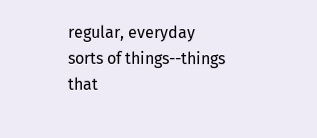regular, everyday sorts of things--things that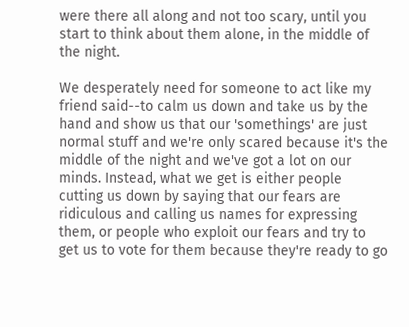were there all along and not too scary, until you start to think about them alone, in the middle of the night.

We desperately need for someone to act like my friend said--to calm us down and take us by the hand and show us that our 'somethings' are just normal stuff and we're only scared because it's the middle of the night and we've got a lot on our minds. Instead, what we get is either people cutting us down by saying that our fears are ridiculous and calling us names for expressing them, or people who exploit our fears and try to get us to vote for them because they're ready to go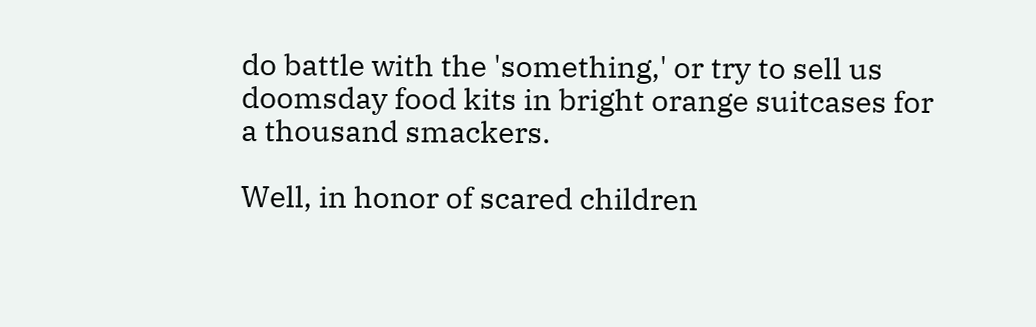do battle with the 'something,' or try to sell us doomsday food kits in bright orange suitcases for a thousand smackers.

Well, in honor of scared children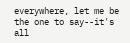everywhere, let me be the one to say--it's all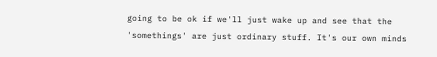going to be ok if we'll just wake up and see that the 'somethings' are just ordinary stuff. It's our own minds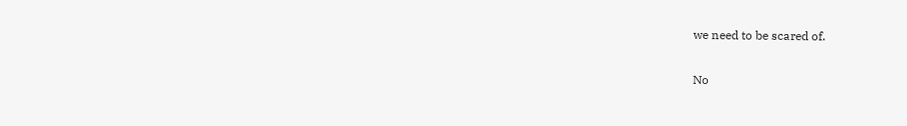we need to be scared of.

No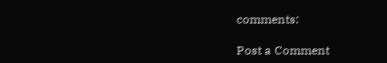comments:

Post a Comment